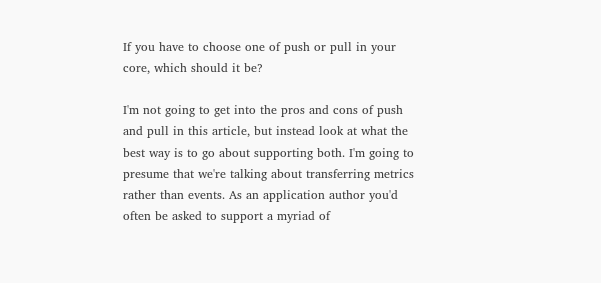If you have to choose one of push or pull in your core, which should it be?

I'm not going to get into the pros and cons of push and pull in this article, but instead look at what the best way is to go about supporting both. I'm going to presume that we're talking about transferring metrics rather than events. As an application author you'd often be asked to support a myriad of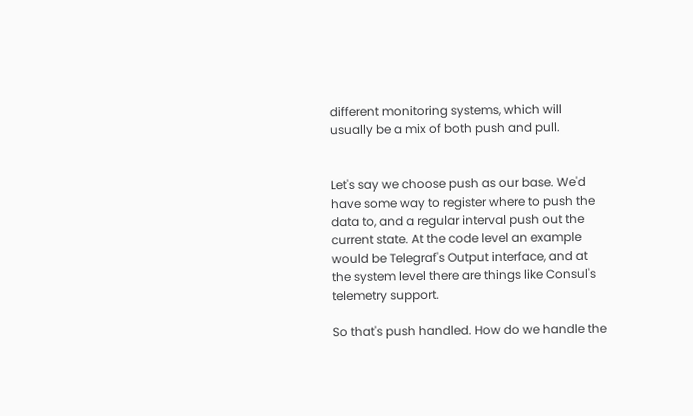different monitoring systems, which will usually be a mix of both push and pull.


Let's say we choose push as our base. We'd have some way to register where to push the data to, and a regular interval push out the current state. At the code level an example would be Telegraf's Output interface, and at the system level there are things like Consul's telemetry support.

So that's push handled. How do we handle the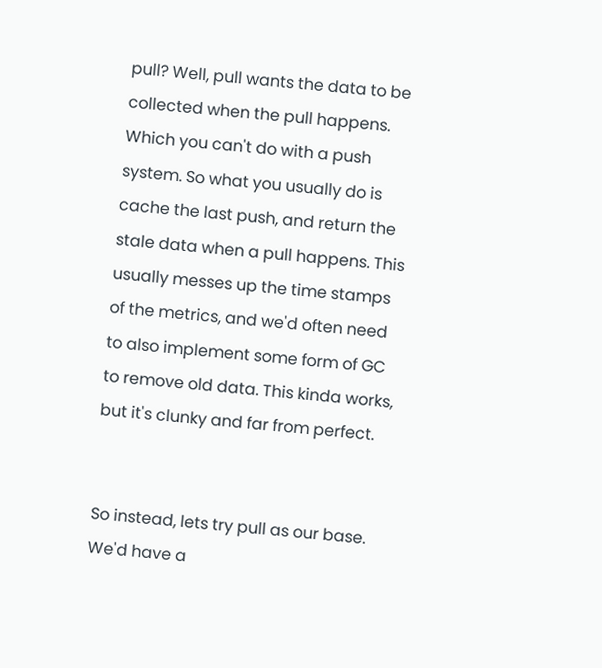pull? Well, pull wants the data to be collected when the pull happens. Which you can't do with a push system. So what you usually do is cache the last push, and return the stale data when a pull happens. This usually messes up the time stamps of the metrics, and we'd often need to also implement some form of GC to remove old data. This kinda works, but it's clunky and far from perfect.


So instead, lets try pull as our base. We'd have a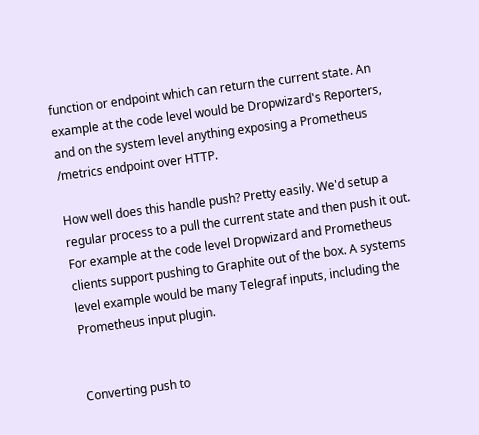function or endpoint which can return the current state. An example at the code level would be Dropwizard's Reporters, and on the system level anything exposing a Prometheus /metrics endpoint over HTTP.

How well does this handle push? Pretty easily. We'd setup a regular process to a pull the current state and then push it out. For example at the code level Dropwizard and Prometheus clients support pushing to Graphite out of the box. A systems level example would be many Telegraf inputs, including the Prometheus input plugin.


Converting push to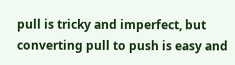pull is tricky and imperfect, but converting pull to push is easy and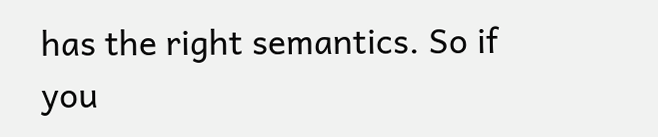has the right semantics. So if you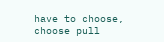have to choose, choose pull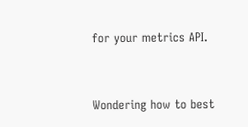for your metrics API.


Wondering how to best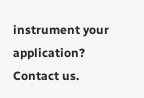instrument your application? Contact us.